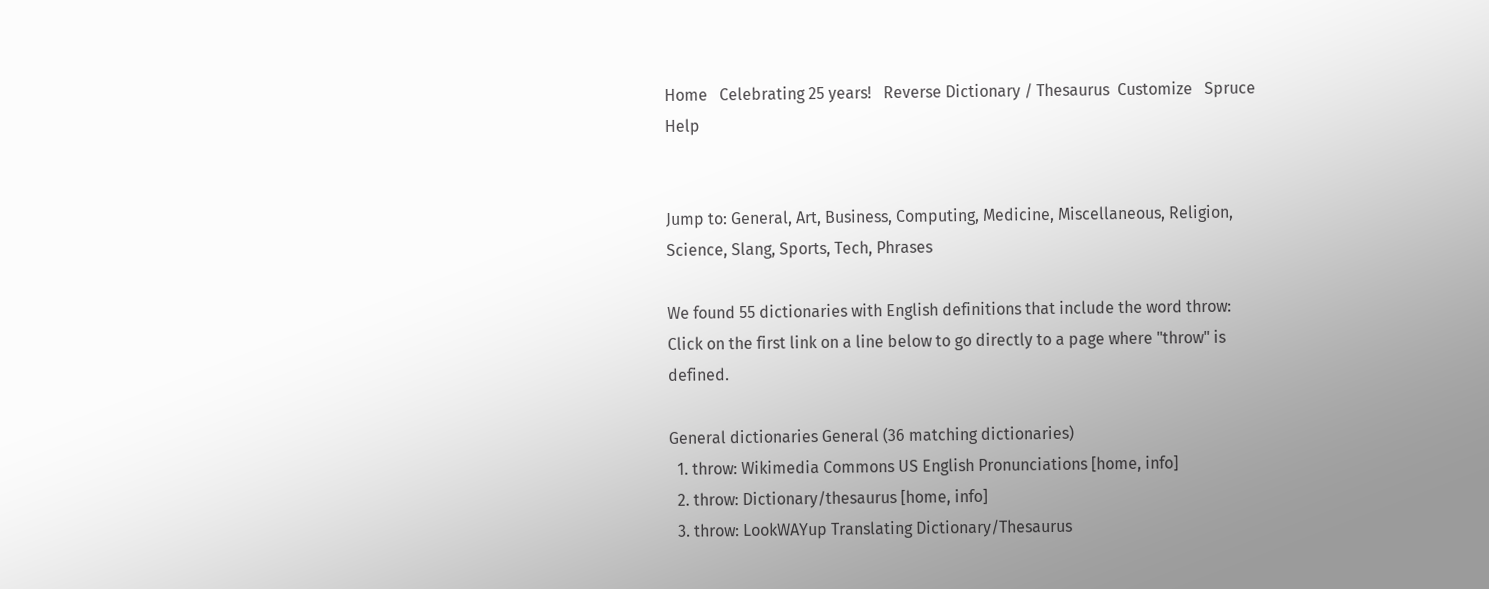Home   Celebrating 25 years!   Reverse Dictionary / Thesaurus  Customize   Spruce   Help


Jump to: General, Art, Business, Computing, Medicine, Miscellaneous, Religion, Science, Slang, Sports, Tech, Phrases

We found 55 dictionaries with English definitions that include the word throw:
Click on the first link on a line below to go directly to a page where "throw" is defined.

General dictionaries General (36 matching dictionaries)
  1. throw: Wikimedia Commons US English Pronunciations [home, info]
  2. throw: Dictionary/thesaurus [home, info]
  3. throw: LookWAYup Translating Dictionary/Thesaurus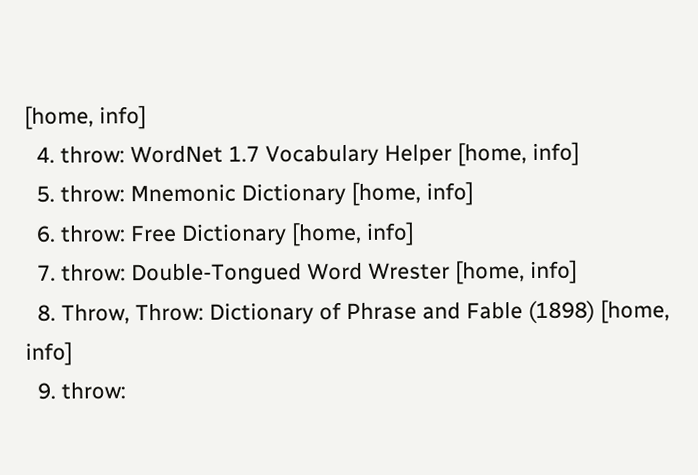[home, info]
  4. throw: WordNet 1.7 Vocabulary Helper [home, info]
  5. throw: Mnemonic Dictionary [home, info]
  6. throw: Free Dictionary [home, info]
  7. throw: Double-Tongued Word Wrester [home, info]
  8. Throw, Throw: Dictionary of Phrase and Fable (1898) [home, info]
  9. throw: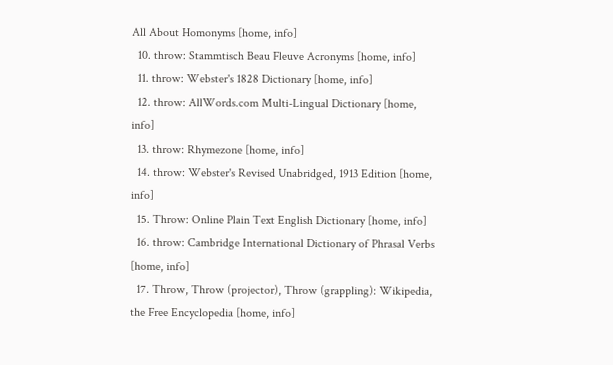All About Homonyms [home, info]
  10. throw: Stammtisch Beau Fleuve Acronyms [home, info]
  11. throw: Webster's 1828 Dictionary [home, info]
  12. throw: AllWords.com Multi-Lingual Dictionary [home, info]
  13. throw: Rhymezone [home, info]
  14. throw: Webster's Revised Unabridged, 1913 Edition [home, info]
  15. Throw: Online Plain Text English Dictionary [home, info]
  16. throw: Cambridge International Dictionary of Phrasal Verbs [home, info]
  17. Throw, Throw (projector), Throw (grappling): Wikipedia, the Free Encyclopedia [home, info]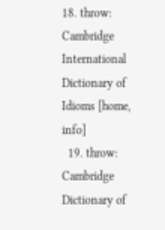18. throw: Cambridge International Dictionary of Idioms [home, info]
  19. throw: Cambridge Dictionary of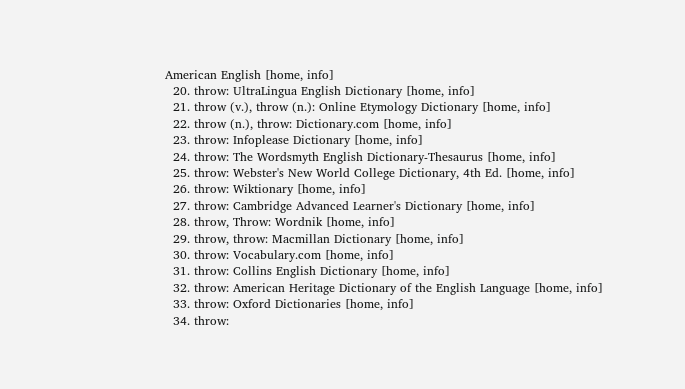American English [home, info]
  20. throw: UltraLingua English Dictionary [home, info]
  21. throw (v.), throw (n.): Online Etymology Dictionary [home, info]
  22. throw (n.), throw: Dictionary.com [home, info]
  23. throw: Infoplease Dictionary [home, info]
  24. throw: The Wordsmyth English Dictionary-Thesaurus [home, info]
  25. throw: Webster's New World College Dictionary, 4th Ed. [home, info]
  26. throw: Wiktionary [home, info]
  27. throw: Cambridge Advanced Learner's Dictionary [home, info]
  28. throw, Throw: Wordnik [home, info]
  29. throw, throw: Macmillan Dictionary [home, info]
  30. throw: Vocabulary.com [home, info]
  31. throw: Collins English Dictionary [home, info]
  32. throw: American Heritage Dictionary of the English Language [home, info]
  33. throw: Oxford Dictionaries [home, info]
  34. throw: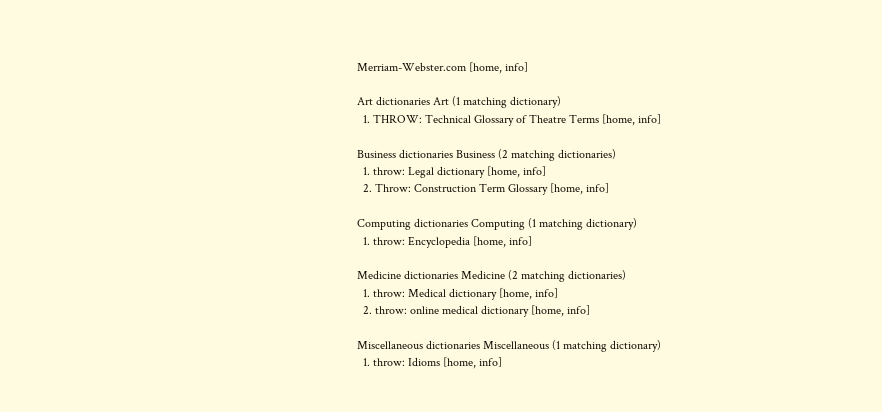Merriam-Webster.com [home, info]

Art dictionaries Art (1 matching dictionary)
  1. THROW: Technical Glossary of Theatre Terms [home, info]

Business dictionaries Business (2 matching dictionaries)
  1. throw: Legal dictionary [home, info]
  2. Throw: Construction Term Glossary [home, info]

Computing dictionaries Computing (1 matching dictionary)
  1. throw: Encyclopedia [home, info]

Medicine dictionaries Medicine (2 matching dictionaries)
  1. throw: Medical dictionary [home, info]
  2. throw: online medical dictionary [home, info]

Miscellaneous dictionaries Miscellaneous (1 matching dictionary)
  1. throw: Idioms [home, info]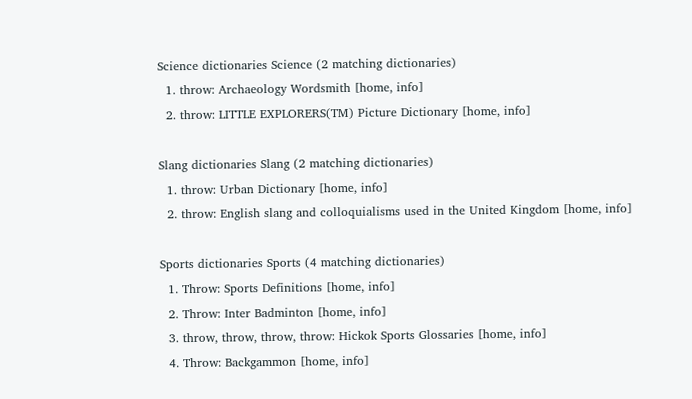Science dictionaries Science (2 matching dictionaries)
  1. throw: Archaeology Wordsmith [home, info]
  2. throw: LITTLE EXPLORERS(TM) Picture Dictionary [home, info]

Slang dictionaries Slang (2 matching dictionaries)
  1. throw: Urban Dictionary [home, info]
  2. throw: English slang and colloquialisms used in the United Kingdom [home, info]

Sports dictionaries Sports (4 matching dictionaries)
  1. Throw: Sports Definitions [home, info]
  2. Throw: Inter Badminton [home, info]
  3. throw, throw, throw, throw: Hickok Sports Glossaries [home, info]
  4. Throw: Backgammon [home, info]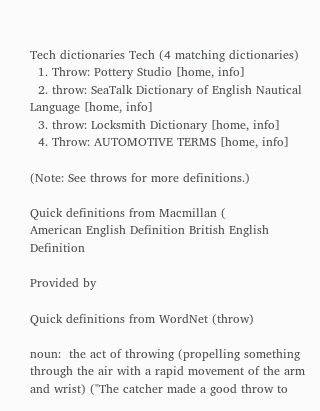Tech dictionaries Tech (4 matching dictionaries)
  1. Throw: Pottery Studio [home, info]
  2. throw: SeaTalk Dictionary of English Nautical Language [home, info]
  3. throw: Locksmith Dictionary [home, info]
  4. Throw: AUTOMOTIVE TERMS [home, info]

(Note: See throws for more definitions.)

Quick definitions from Macmillan (
American English Definition British English Definition

Provided by

Quick definitions from WordNet (throw)

noun:  the act of throwing (propelling something through the air with a rapid movement of the arm and wrist) ("The catcher made a good throw to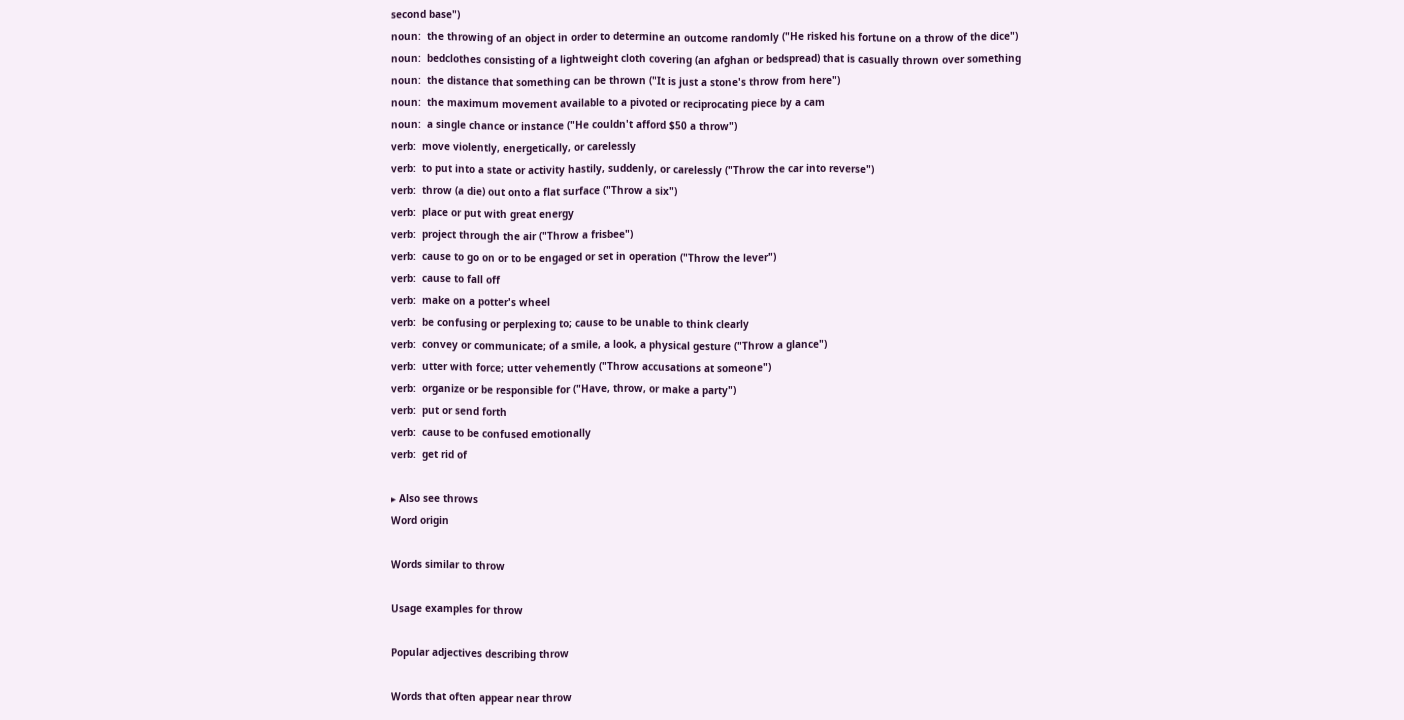second base")
noun:  the throwing of an object in order to determine an outcome randomly ("He risked his fortune on a throw of the dice")
noun:  bedclothes consisting of a lightweight cloth covering (an afghan or bedspread) that is casually thrown over something
noun:  the distance that something can be thrown ("It is just a stone's throw from here")
noun:  the maximum movement available to a pivoted or reciprocating piece by a cam
noun:  a single chance or instance ("He couldn't afford $50 a throw")
verb:  move violently, energetically, or carelessly
verb:  to put into a state or activity hastily, suddenly, or carelessly ("Throw the car into reverse")
verb:  throw (a die) out onto a flat surface ("Throw a six")
verb:  place or put with great energy
verb:  project through the air ("Throw a frisbee")
verb:  cause to go on or to be engaged or set in operation ("Throw the lever")
verb:  cause to fall off
verb:  make on a potter's wheel
verb:  be confusing or perplexing to; cause to be unable to think clearly
verb:  convey or communicate; of a smile, a look, a physical gesture ("Throw a glance")
verb:  utter with force; utter vehemently ("Throw accusations at someone")
verb:  organize or be responsible for ("Have, throw, or make a party")
verb:  put or send forth
verb:  cause to be confused emotionally
verb:  get rid of

▸ Also see throws
Word origin

Words similar to throw

Usage examples for throw

Popular adjectives describing throw

Words that often appear near throw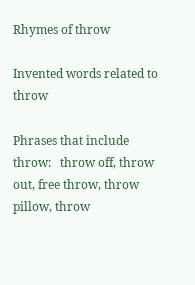Rhymes of throw

Invented words related to throw

Phrases that include throw:   throw off, throw out, free throw, throw pillow, throw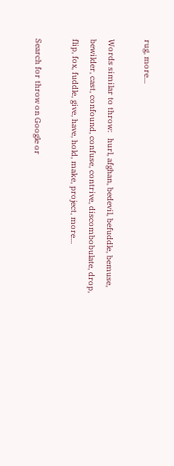rug, more...

Words similar to throw:   hurl, afghan, bedevil, befuddle, bemuse, bewilder, cast, confound, confuse, contrive, discombobulate, drop, flip, fox, fuddle, give, have, hold, make, project, more...

Search for throw on Google or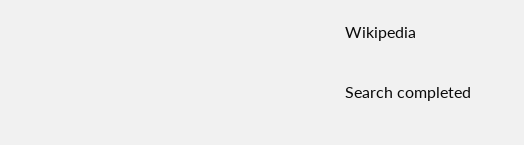Wikipedia

Search completed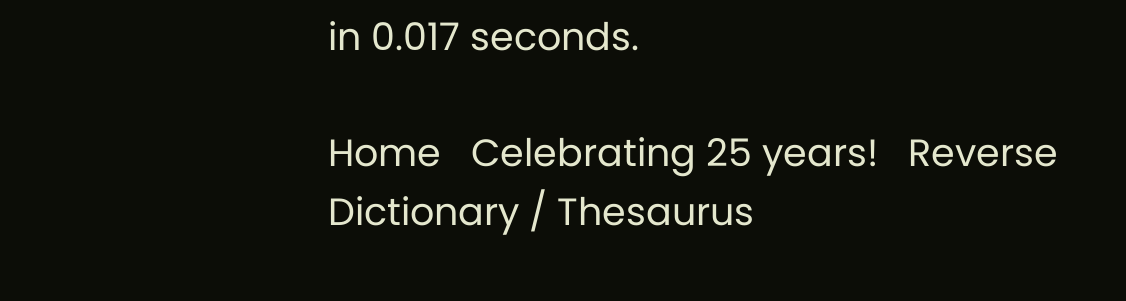in 0.017 seconds.

Home   Celebrating 25 years!   Reverse Dictionary / Thesaurus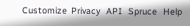Customize  Privacy   API   Spruce   Help